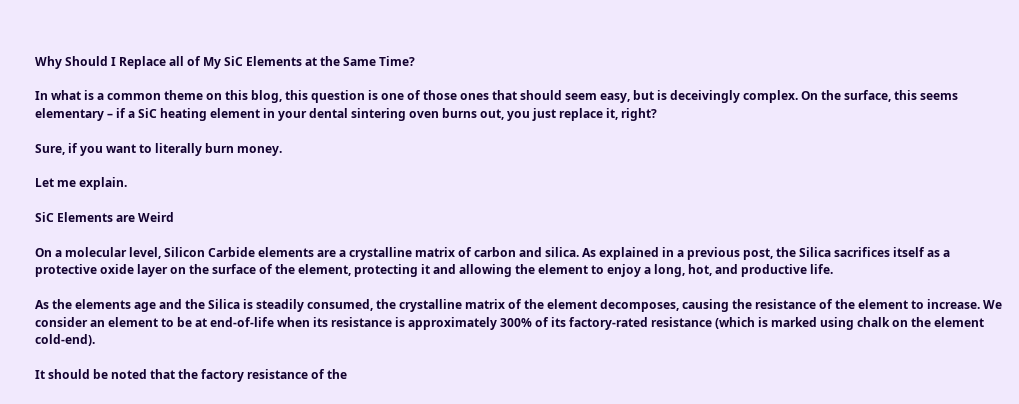Why Should I Replace all of My SiC Elements at the Same Time?

In what is a common theme on this blog, this question is one of those ones that should seem easy, but is deceivingly complex. On the surface, this seems elementary – if a SiC heating element in your dental sintering oven burns out, you just replace it, right?

Sure, if you want to literally burn money.

Let me explain.

SiC Elements are Weird

On a molecular level, Silicon Carbide elements are a crystalline matrix of carbon and silica. As explained in a previous post, the Silica sacrifices itself as a protective oxide layer on the surface of the element, protecting it and allowing the element to enjoy a long, hot, and productive life.

As the elements age and the Silica is steadily consumed, the crystalline matrix of the element decomposes, causing the resistance of the element to increase. We consider an element to be at end-of-life when its resistance is approximately 300% of its factory-rated resistance (which is marked using chalk on the element cold-end).

It should be noted that the factory resistance of the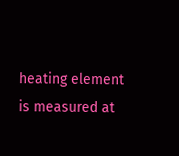heating element is measured at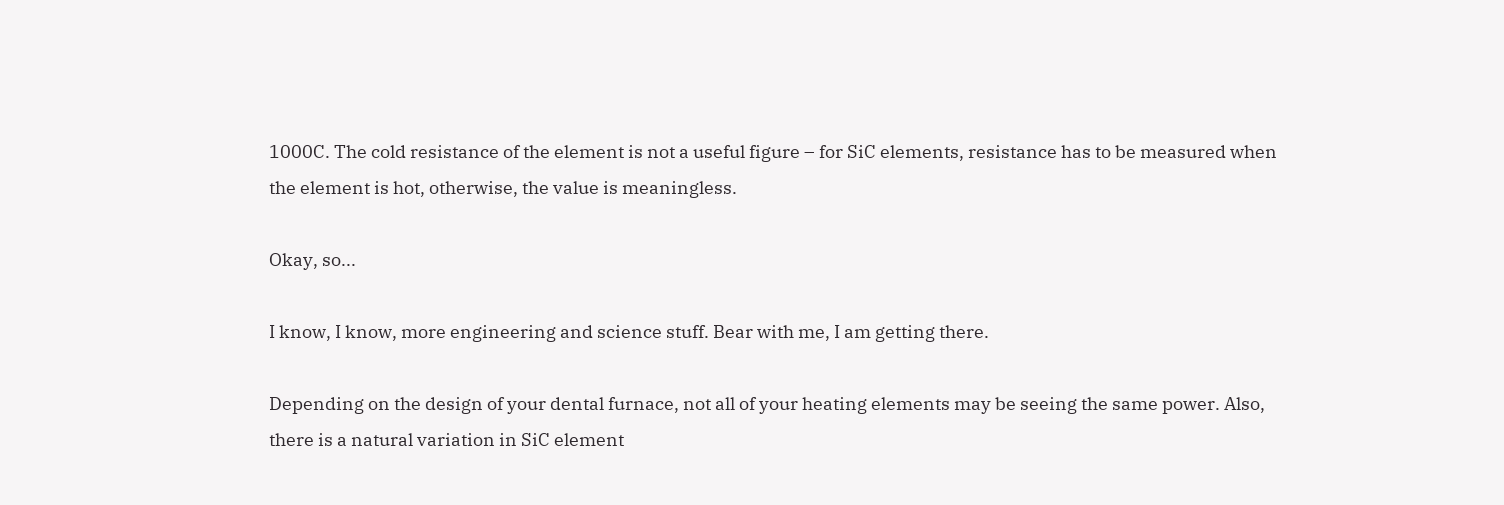1000C. The cold resistance of the element is not a useful figure – for SiC elements, resistance has to be measured when the element is hot, otherwise, the value is meaningless.

Okay, so...

I know, I know, more engineering and science stuff. Bear with me, I am getting there.

Depending on the design of your dental furnace, not all of your heating elements may be seeing the same power. Also, there is a natural variation in SiC element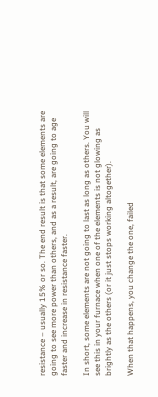resistance – usually 15% or so. The end result is that some elements are going to see more power than others, and as a result, are going to age faster and increase in resistance faster.

In short, some elements are not going to last as long as others. You will see this in your furnace when one of the elements is not glowing as brightly as the others (or it just stops working altogether).

When that happens, you change the one, failed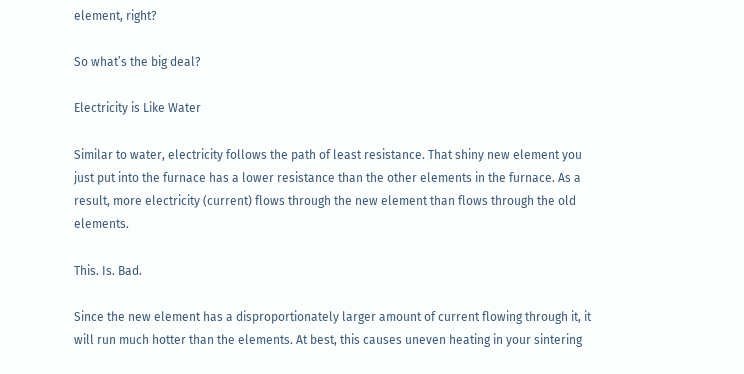element, right?

So what’s the big deal?

Electricity is Like Water

Similar to water, electricity follows the path of least resistance. That shiny new element you just put into the furnace has a lower resistance than the other elements in the furnace. As a result, more electricity (current) flows through the new element than flows through the old elements.

This. Is. Bad.

Since the new element has a disproportionately larger amount of current flowing through it, it will run much hotter than the elements. At best, this causes uneven heating in your sintering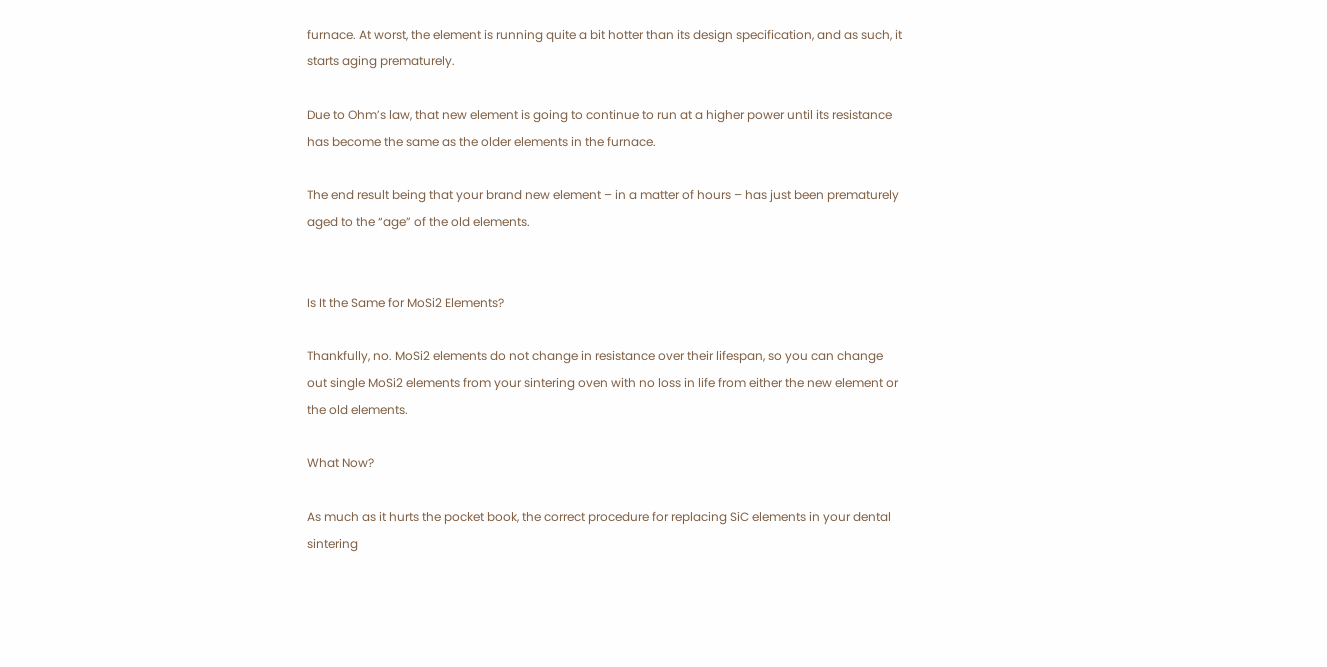furnace. At worst, the element is running quite a bit hotter than its design specification, and as such, it starts aging prematurely.

Due to Ohm’s law, that new element is going to continue to run at a higher power until its resistance has become the same as the older elements in the furnace.

The end result being that your brand new element – in a matter of hours – has just been prematurely aged to the “age” of the old elements.


Is It the Same for MoSi2 Elements?

Thankfully, no. MoSi2 elements do not change in resistance over their lifespan, so you can change out single MoSi2 elements from your sintering oven with no loss in life from either the new element or the old elements.

What Now?

As much as it hurts the pocket book, the correct procedure for replacing SiC elements in your dental sintering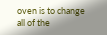oven is to change all of the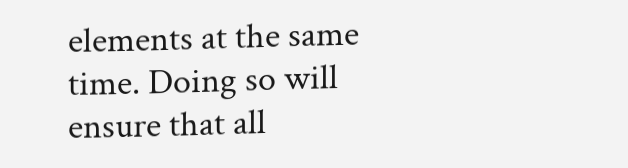elements at the same time. Doing so will ensure that all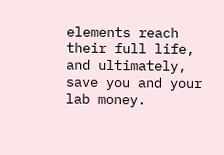elements reach their full life, and ultimately, save you and your lab money.